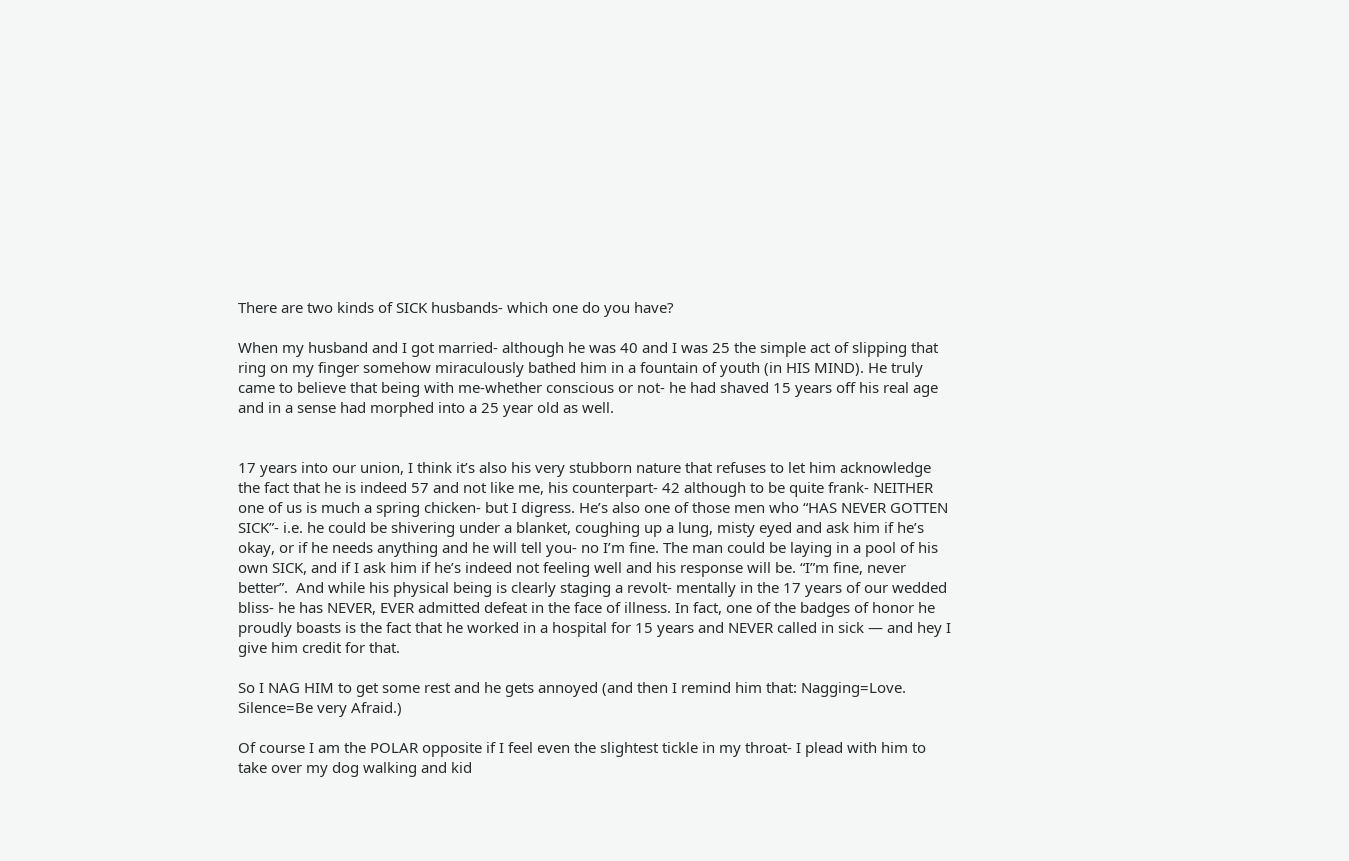There are two kinds of SICK husbands- which one do you have?

When my husband and I got married- although he was 40 and I was 25 the simple act of slipping that ring on my finger somehow miraculously bathed him in a fountain of youth (in HIS MIND). He truly came to believe that being with me-whether conscious or not- he had shaved 15 years off his real age and in a sense had morphed into a 25 year old as well.


17 years into our union, I think it’s also his very stubborn nature that refuses to let him acknowledge the fact that he is indeed 57 and not like me, his counterpart- 42 although to be quite frank- NEITHER one of us is much a spring chicken- but I digress. He’s also one of those men who “HAS NEVER GOTTEN SICK”- i.e. he could be shivering under a blanket, coughing up a lung, misty eyed and ask him if he’s okay, or if he needs anything and he will tell you- no I’m fine. The man could be laying in a pool of his own SICK, and if I ask him if he’s indeed not feeling well and his response will be. “I”m fine, never better”.  And while his physical being is clearly staging a revolt- mentally in the 17 years of our wedded bliss- he has NEVER, EVER admitted defeat in the face of illness. In fact, one of the badges of honor he proudly boasts is the fact that he worked in a hospital for 15 years and NEVER called in sick — and hey I give him credit for that.

So I NAG HIM to get some rest and he gets annoyed (and then I remind him that: Nagging=Love. Silence=Be very Afraid.)

Of course I am the POLAR opposite if I feel even the slightest tickle in my throat- I plead with him to take over my dog walking and kid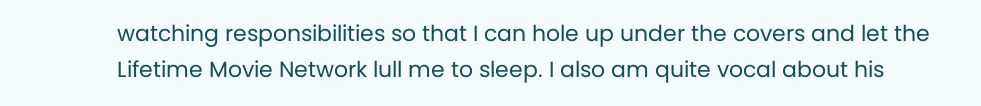watching responsibilities so that I can hole up under the covers and let the Lifetime Movie Network lull me to sleep. I also am quite vocal about his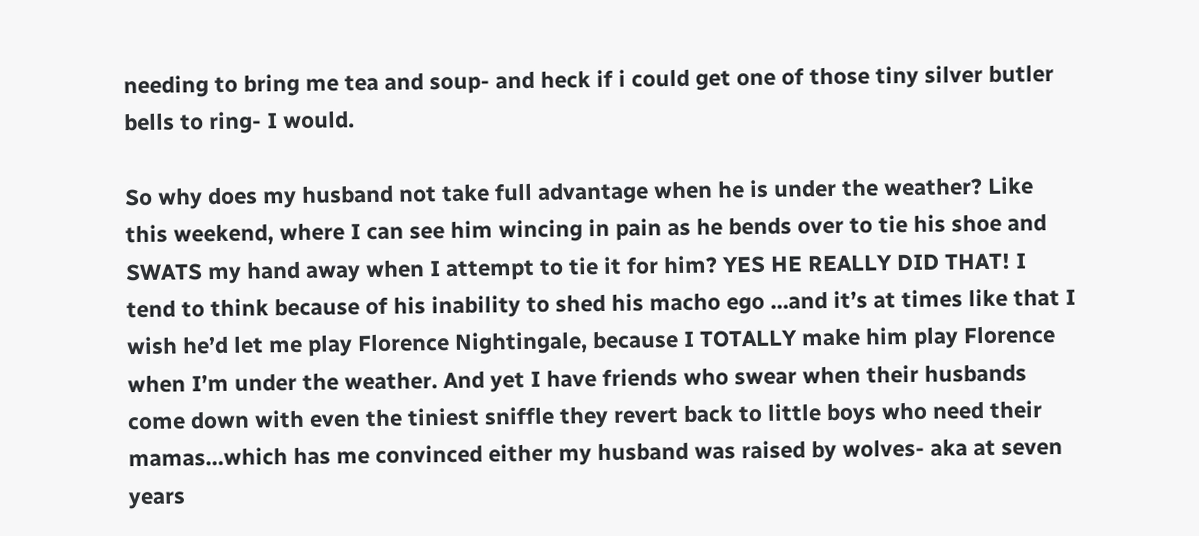needing to bring me tea and soup- and heck if i could get one of those tiny silver butler bells to ring- I would.

So why does my husband not take full advantage when he is under the weather? Like this weekend, where I can see him wincing in pain as he bends over to tie his shoe and SWATS my hand away when I attempt to tie it for him? YES HE REALLY DID THAT! I tend to think because of his inability to shed his macho ego …and it’s at times like that I wish he’d let me play Florence Nightingale, because I TOTALLY make him play Florence when I’m under the weather. And yet I have friends who swear when their husbands come down with even the tiniest sniffle they revert back to little boys who need their mamas…which has me convinced either my husband was raised by wolves- aka at seven years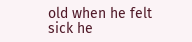old when he felt sick he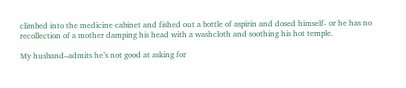climbed into the medicine cabinet and fished out a bottle of aspirin and dosed himself- or he has no recollection of a mother damping his head with a washcloth and soothing his hot temple.

My husband–admits he’s not good at asking for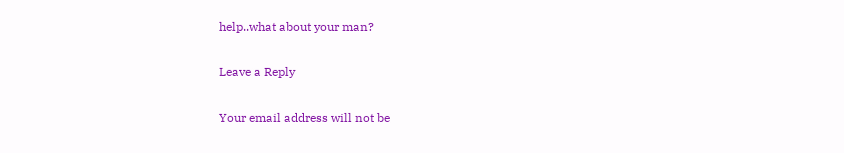help..what about your man?

Leave a Reply

Your email address will not be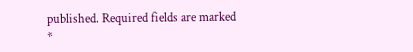published. Required fields are marked *